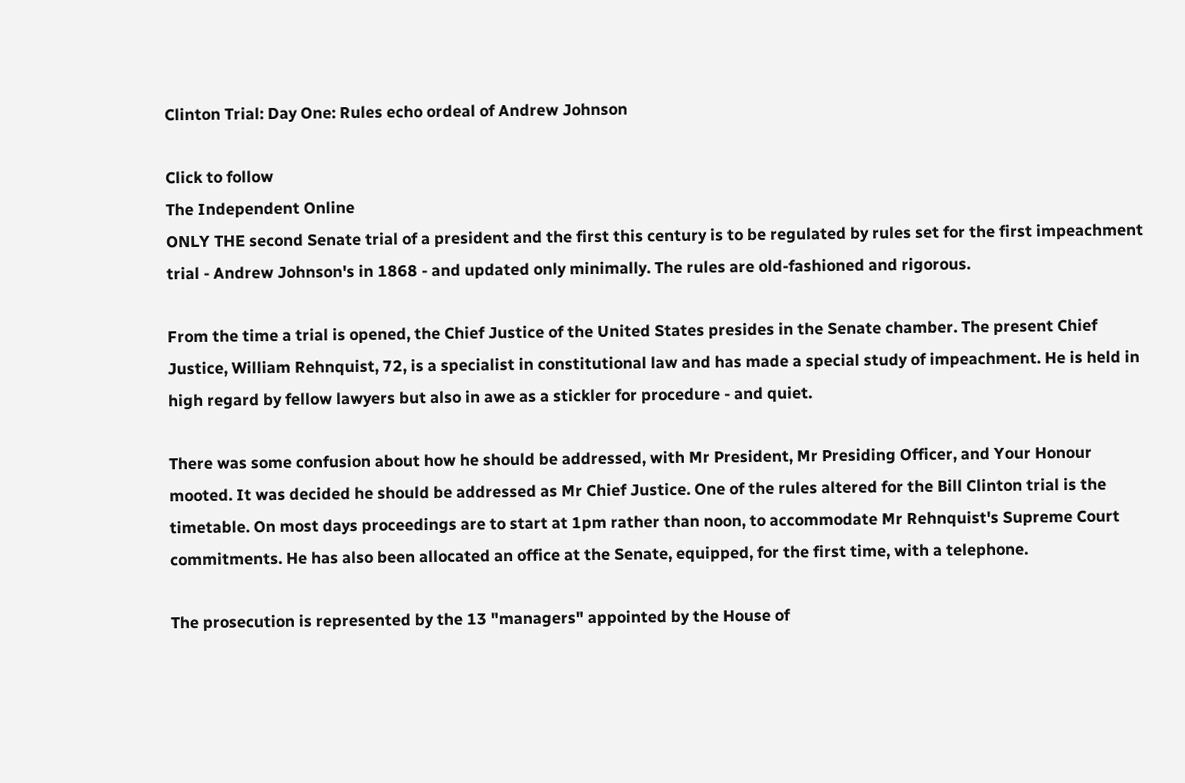Clinton Trial: Day One: Rules echo ordeal of Andrew Johnson

Click to follow
The Independent Online
ONLY THE second Senate trial of a president and the first this century is to be regulated by rules set for the first impeachment trial - Andrew Johnson's in 1868 - and updated only minimally. The rules are old-fashioned and rigorous.

From the time a trial is opened, the Chief Justice of the United States presides in the Senate chamber. The present Chief Justice, William Rehnquist, 72, is a specialist in constitutional law and has made a special study of impeachment. He is held in high regard by fellow lawyers but also in awe as a stickler for procedure - and quiet.

There was some confusion about how he should be addressed, with Mr President, Mr Presiding Officer, and Your Honour mooted. It was decided he should be addressed as Mr Chief Justice. One of the rules altered for the Bill Clinton trial is the timetable. On most days proceedings are to start at 1pm rather than noon, to accommodate Mr Rehnquist's Supreme Court commitments. He has also been allocated an office at the Senate, equipped, for the first time, with a telephone.

The prosecution is represented by the 13 "managers" appointed by the House of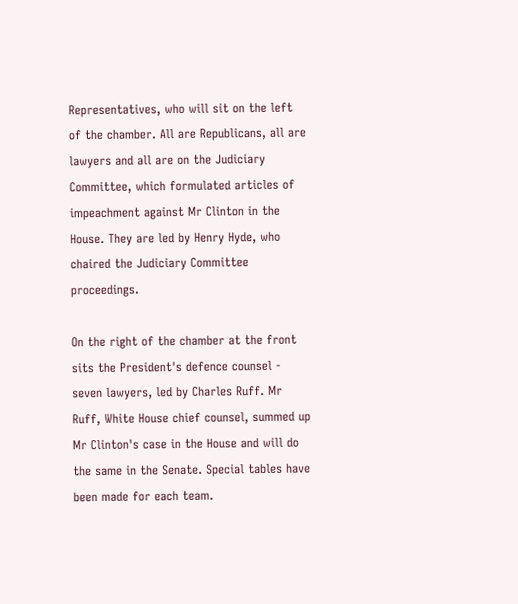Representatives, who will sit on the left of the chamber. All are Republicans, all are lawyers and all are on the Judiciary Committee, which formulated articles of impeachment against Mr Clinton in the House. They are led by Henry Hyde, who chaired the Judiciary Committee proceedings.

On the right of the chamber at the front sits the President's defence counsel - seven lawyers, led by Charles Ruff. Mr Ruff, White House chief counsel, summed up Mr Clinton's case in the House and will do the same in the Senate. Special tables have been made for each team.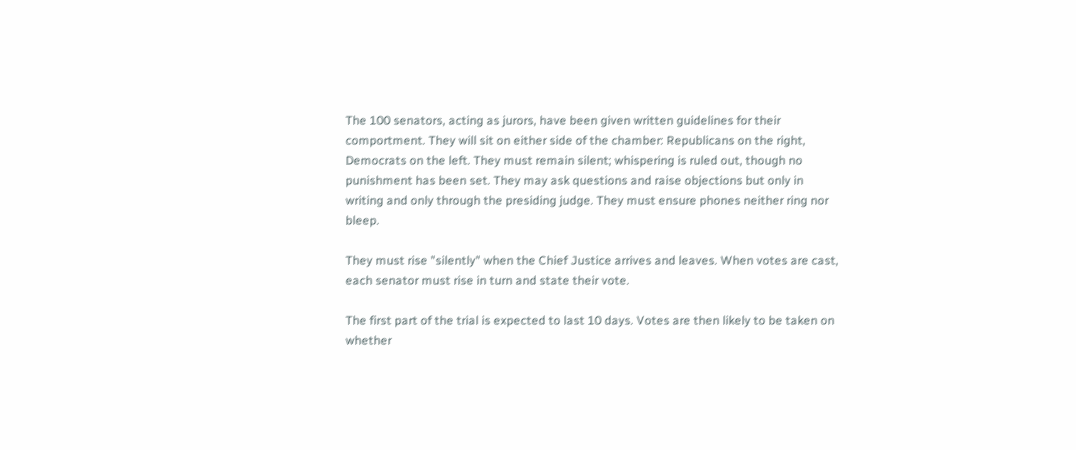The 100 senators, acting as jurors, have been given written guidelines for their comportment. They will sit on either side of the chamber: Republicans on the right, Democrats on the left. They must remain silent; whispering is ruled out, though no punishment has been set. They may ask questions and raise objections but only in writing and only through the presiding judge. They must ensure phones neither ring nor bleep.

They must rise "silently" when the Chief Justice arrives and leaves. When votes are cast, each senator must rise in turn and state their vote.

The first part of the trial is expected to last 10 days. Votes are then likely to be taken on whether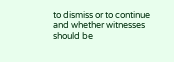to dismiss or to continue and whether witnesses should be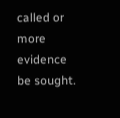called or more evidence be sought.